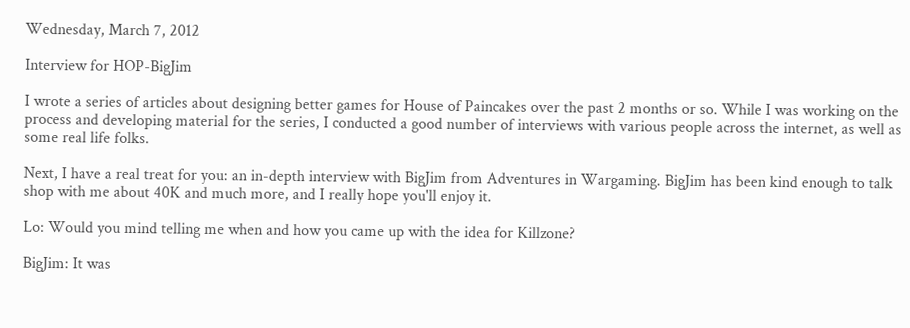Wednesday, March 7, 2012

Interview for HOP-BigJim

I wrote a series of articles about designing better games for House of Paincakes over the past 2 months or so. While I was working on the process and developing material for the series, I conducted a good number of interviews with various people across the internet, as well as some real life folks.

Next, I have a real treat for you: an in-depth interview with BigJim from Adventures in Wargaming. BigJim has been kind enough to talk shop with me about 40K and much more, and I really hope you'll enjoy it.

Lo: Would you mind telling me when and how you came up with the idea for Killzone?

BigJim: It was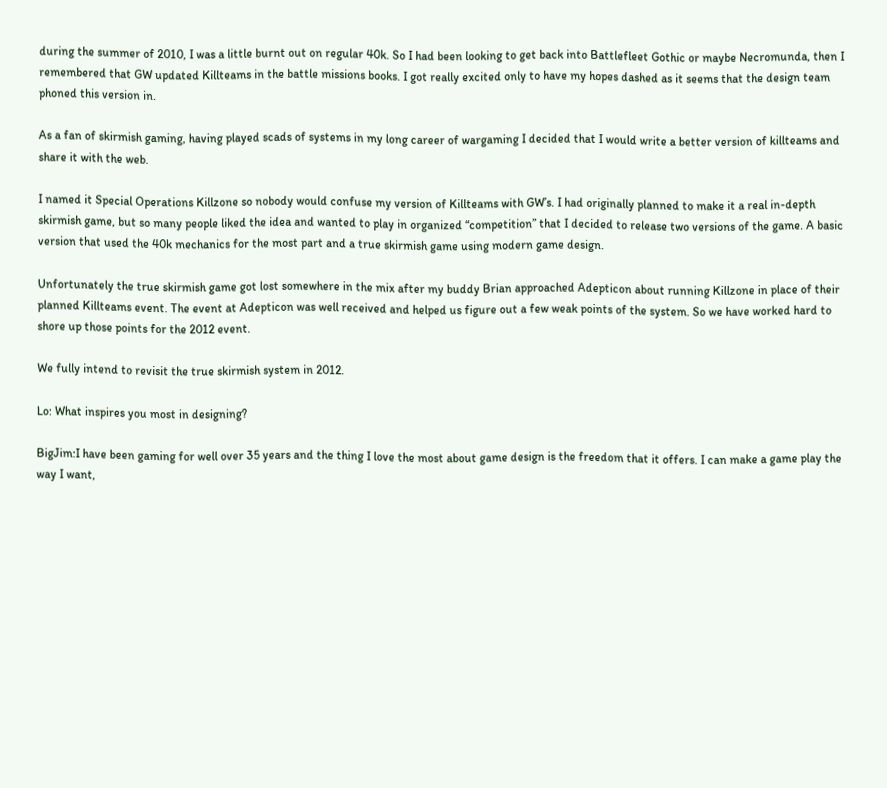during the summer of 2010, I was a little burnt out on regular 40k. So I had been looking to get back into Battlefleet Gothic or maybe Necromunda, then I remembered that GW updated Killteams in the battle missions books. I got really excited only to have my hopes dashed as it seems that the design team phoned this version in.

As a fan of skirmish gaming, having played scads of systems in my long career of wargaming I decided that I would write a better version of killteams and share it with the web.

I named it Special Operations Killzone so nobody would confuse my version of Killteams with GW’s. I had originally planned to make it a real in-depth skirmish game, but so many people liked the idea and wanted to play in organized “competition” that I decided to release two versions of the game. A basic version that used the 40k mechanics for the most part and a true skirmish game using modern game design.

Unfortunately the true skirmish game got lost somewhere in the mix after my buddy Brian approached Adepticon about running Killzone in place of their planned Killteams event. The event at Adepticon was well received and helped us figure out a few weak points of the system. So we have worked hard to shore up those points for the 2012 event.

We fully intend to revisit the true skirmish system in 2012.

Lo: What inspires you most in designing?

BigJim:I have been gaming for well over 35 years and the thing I love the most about game design is the freedom that it offers. I can make a game play the way I want,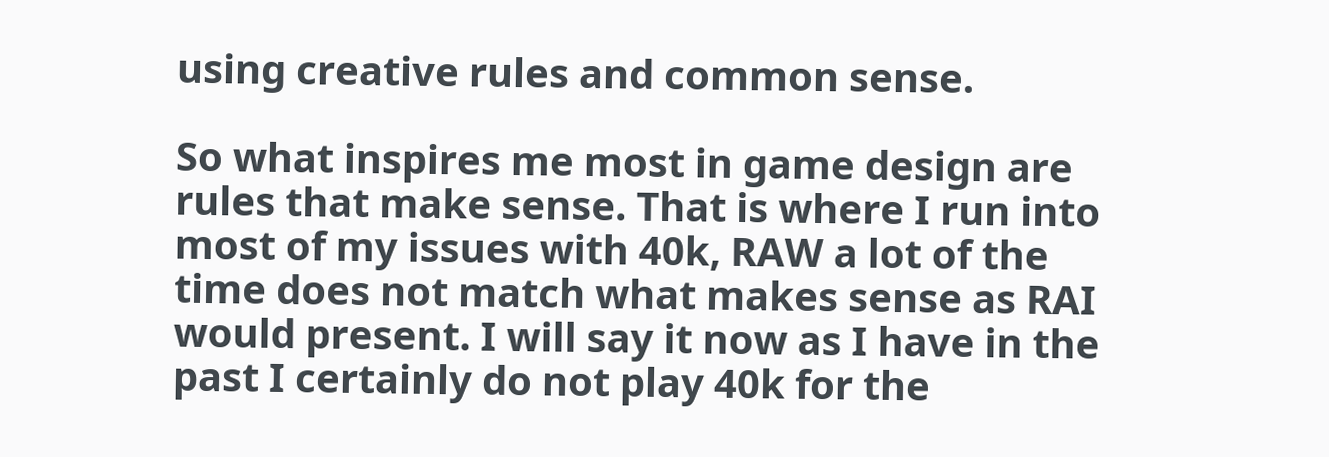using creative rules and common sense.

So what inspires me most in game design are rules that make sense. That is where I run into most of my issues with 40k, RAW a lot of the time does not match what makes sense as RAI would present. I will say it now as I have in the past I certainly do not play 40k for the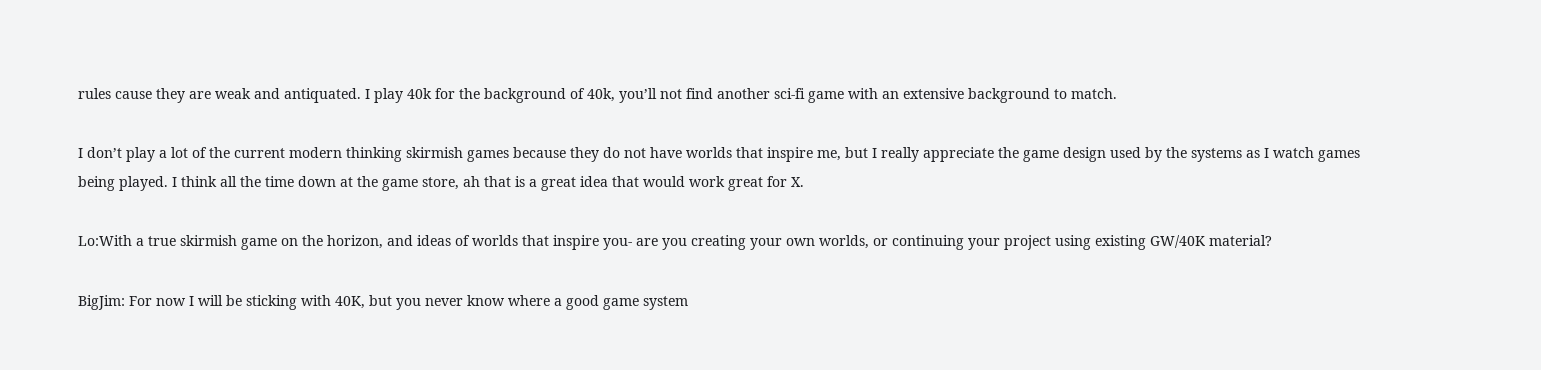rules cause they are weak and antiquated. I play 40k for the background of 40k, you’ll not find another sci-fi game with an extensive background to match.

I don’t play a lot of the current modern thinking skirmish games because they do not have worlds that inspire me, but I really appreciate the game design used by the systems as I watch games being played. I think all the time down at the game store, ah that is a great idea that would work great for X.

Lo:With a true skirmish game on the horizon, and ideas of worlds that inspire you- are you creating your own worlds, or continuing your project using existing GW/40K material?

BigJim: For now I will be sticking with 40K, but you never know where a good game system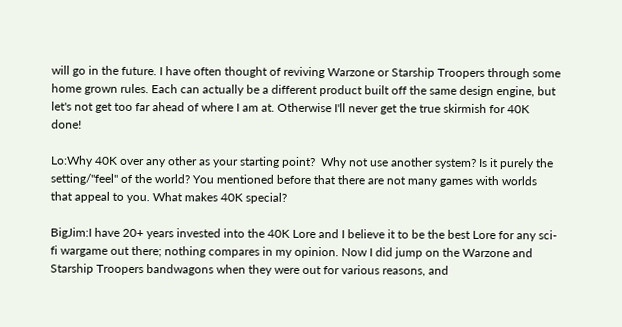will go in the future. I have often thought of reviving Warzone or Starship Troopers through some home grown rules. Each can actually be a different product built off the same design engine, but let's not get too far ahead of where I am at. Otherwise I'll never get the true skirmish for 40K done!

Lo:Why 40K over any other as your starting point?  Why not use another system? Is it purely the setting/"feel" of the world? You mentioned before that there are not many games with worlds that appeal to you. What makes 40K special?

BigJim:I have 20+ years invested into the 40K Lore and I believe it to be the best Lore for any sci-fi wargame out there; nothing compares in my opinion. Now I did jump on the Warzone and Starship Troopers bandwagons when they were out for various reasons, and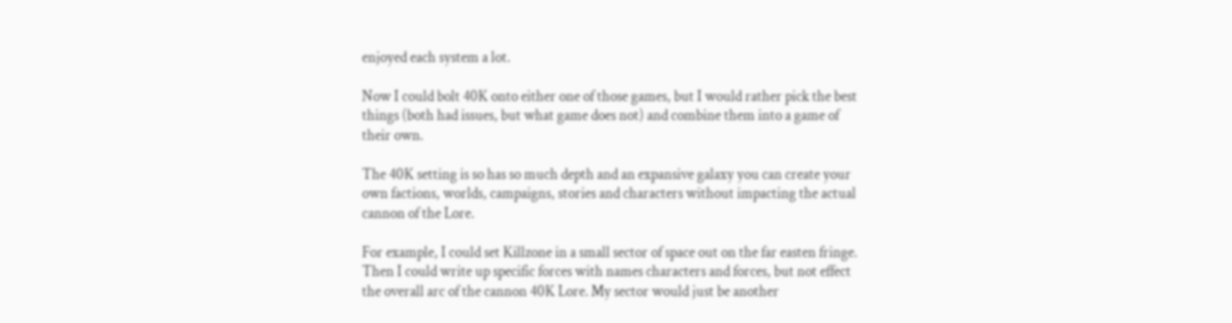enjoyed each system a lot.

Now I could bolt 40K onto either one of those games, but I would rather pick the best things (both had issues, but what game does not) and combine them into a game of their own.

The 40K setting is so has so much depth and an expansive galaxy you can create your own factions, worlds, campaigns, stories and characters without impacting the actual cannon of the Lore.

For example, I could set Killzone in a small sector of space out on the far easten fringe. Then I could write up specific forces with names characters and forces, but not effect the overall arc of the cannon 40K Lore. My sector would just be another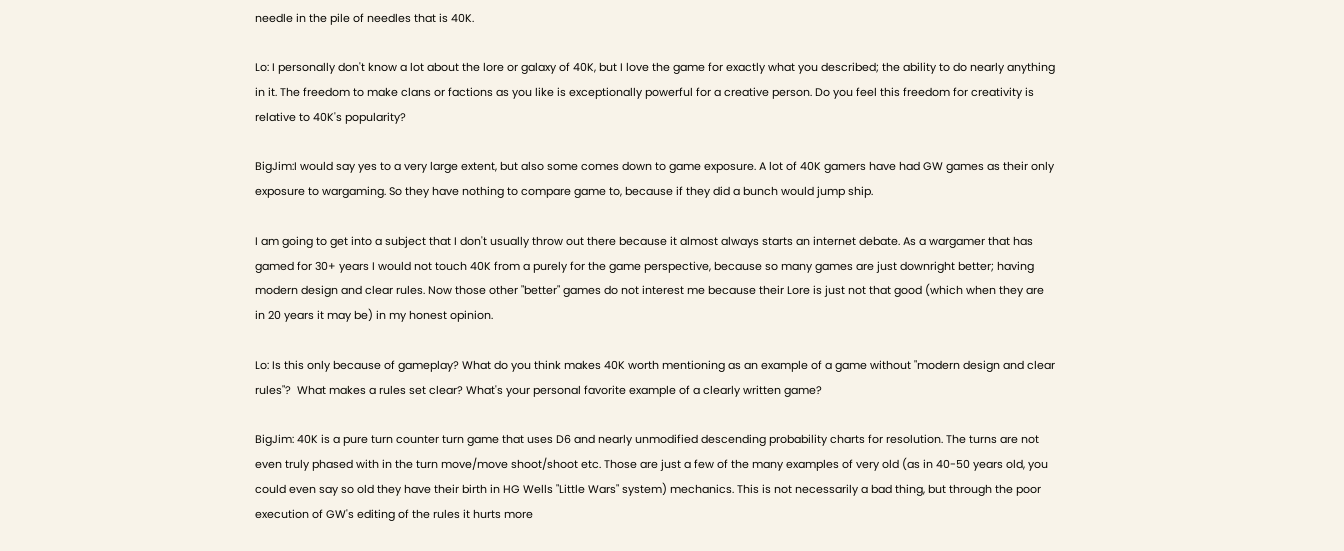needle in the pile of needles that is 40K.

Lo: I personally don't know a lot about the lore or galaxy of 40K, but I love the game for exactly what you described; the ability to do nearly anything in it. The freedom to make clans or factions as you like is exceptionally powerful for a creative person. Do you feel this freedom for creativity is relative to 40K's popularity?

BigJim:I would say yes to a very large extent, but also some comes down to game exposure. A lot of 40K gamers have had GW games as their only exposure to wargaming. So they have nothing to compare game to, because if they did a bunch would jump ship.

I am going to get into a subject that I don't usually throw out there because it almost always starts an internet debate. As a wargamer that has gamed for 30+ years I would not touch 40K from a purely for the game perspective, because so many games are just downright better; having modern design and clear rules. Now those other "better" games do not interest me because their Lore is just not that good (which when they are in 20 years it may be) in my honest opinion.

Lo: Is this only because of gameplay? What do you think makes 40K worth mentioning as an example of a game without "modern design and clear rules"?  What makes a rules set clear? What's your personal favorite example of a clearly written game?

BigJim: 40K is a pure turn counter turn game that uses D6 and nearly unmodified descending probability charts for resolution. The turns are not even truly phased with in the turn move/move shoot/shoot etc. Those are just a few of the many examples of very old (as in 40-50 years old, you could even say so old they have their birth in HG Wells "Little Wars" system) mechanics. This is not necessarily a bad thing, but through the poor execution of GW's editing of the rules it hurts more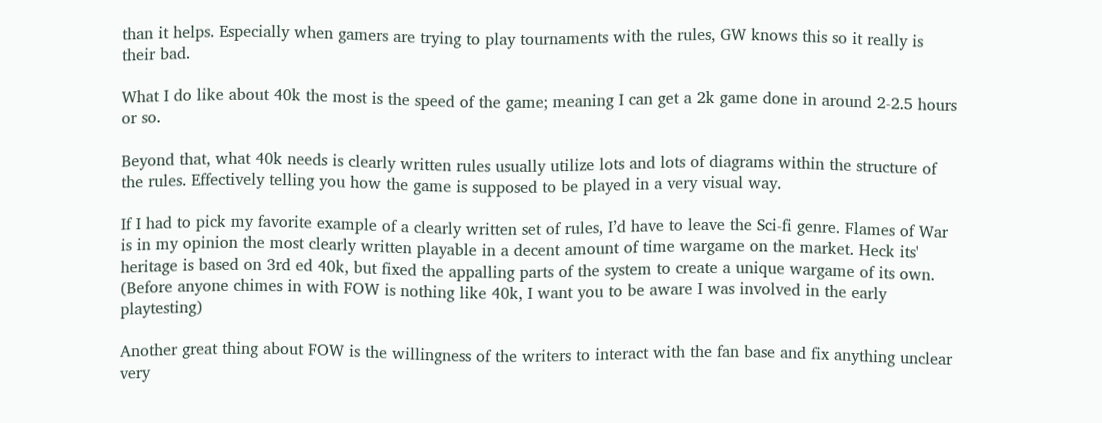than it helps. Especially when gamers are trying to play tournaments with the rules, GW knows this so it really is their bad.

What I do like about 40k the most is the speed of the game; meaning I can get a 2k game done in around 2-2.5 hours or so.

Beyond that, what 40k needs is clearly written rules usually utilize lots and lots of diagrams within the structure of the rules. Effectively telling you how the game is supposed to be played in a very visual way.

If I had to pick my favorite example of a clearly written set of rules, I’d have to leave the Sci-fi genre. Flames of War is in my opinion the most clearly written playable in a decent amount of time wargame on the market. Heck its' heritage is based on 3rd ed 40k, but fixed the appalling parts of the system to create a unique wargame of its own. (Before anyone chimes in with FOW is nothing like 40k, I want you to be aware I was involved in the early playtesting)

Another great thing about FOW is the willingness of the writers to interact with the fan base and fix anything unclear very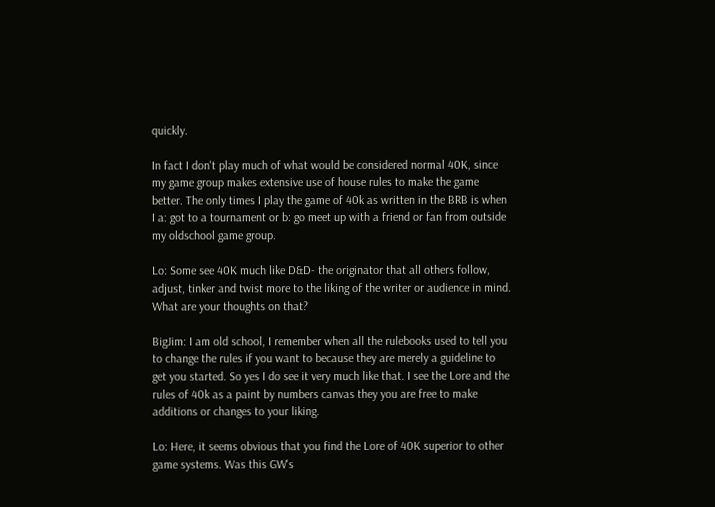quickly.

In fact I don't play much of what would be considered normal 40K, since my game group makes extensive use of house rules to make the game better. The only times I play the game of 40k as written in the BRB is when I a: got to a tournament or b: go meet up with a friend or fan from outside my oldschool game group.

Lo: Some see 40K much like D&D- the originator that all others follow, adjust, tinker and twist more to the liking of the writer or audience in mind. What are your thoughts on that?

BigJim: I am old school, I remember when all the rulebooks used to tell you to change the rules if you want to because they are merely a guideline to get you started. So yes I do see it very much like that. I see the Lore and the rules of 40k as a paint by numbers canvas they you are free to make additions or changes to your liking.

Lo: Here, it seems obvious that you find the Lore of 40K superior to other game systems. Was this GW's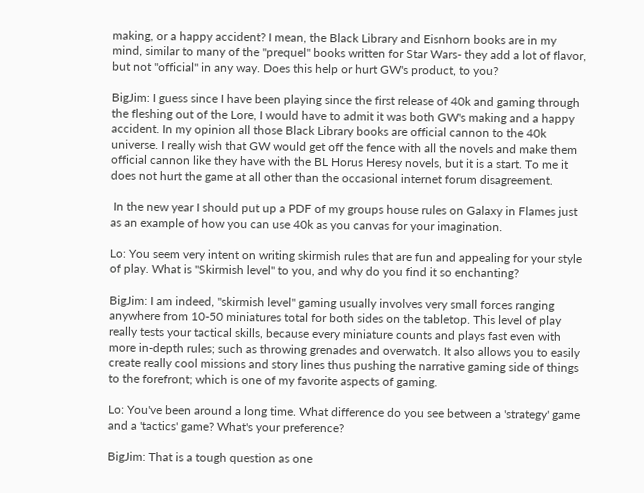making, or a happy accident? I mean, the Black Library and Eisnhorn books are in my mind, similar to many of the "prequel" books written for Star Wars- they add a lot of flavor, but not "official" in any way. Does this help or hurt GW's product, to you?

BigJim: I guess since I have been playing since the first release of 40k and gaming through the fleshing out of the Lore, I would have to admit it was both GW's making and a happy accident. In my opinion all those Black Library books are official cannon to the 40k universe. I really wish that GW would get off the fence with all the novels and make them official cannon like they have with the BL Horus Heresy novels, but it is a start. To me it does not hurt the game at all other than the occasional internet forum disagreement.

 In the new year I should put up a PDF of my groups house rules on Galaxy in Flames just as an example of how you can use 40k as you canvas for your imagination.

Lo: You seem very intent on writing skirmish rules that are fun and appealing for your style of play. What is "Skirmish level" to you, and why do you find it so enchanting?

BigJim: I am indeed, "skirmish level" gaming usually involves very small forces ranging anywhere from 10-50 miniatures total for both sides on the tabletop. This level of play really tests your tactical skills, because every miniature counts and plays fast even with more in-depth rules; such as throwing grenades and overwatch. It also allows you to easily create really cool missions and story lines thus pushing the narrative gaming side of things to the forefront; which is one of my favorite aspects of gaming.

Lo: You've been around a long time. What difference do you see between a 'strategy' game and a 'tactics' game? What's your preference?

BigJim: That is a tough question as one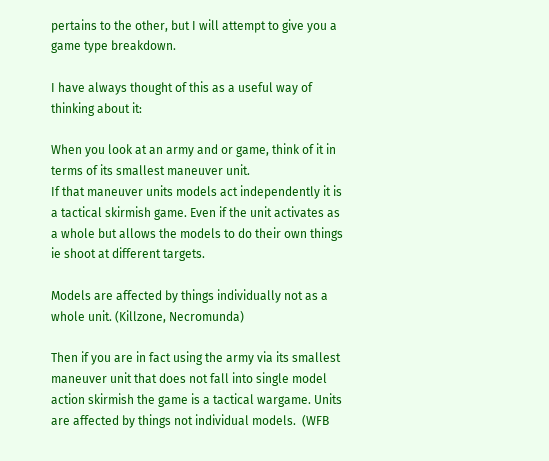pertains to the other, but I will attempt to give you a game type breakdown.

I have always thought of this as a useful way of thinking about it:

When you look at an army and or game, think of it in terms of its smallest maneuver unit.
If that maneuver units models act independently it is a tactical skirmish game. Even if the unit activates as a whole but allows the models to do their own things ie shoot at different targets.

Models are affected by things individually not as a whole unit. (Killzone, Necromunda)

Then if you are in fact using the army via its smallest maneuver unit that does not fall into single model action skirmish the game is a tactical wargame. Units are affected by things not individual models.  (WFB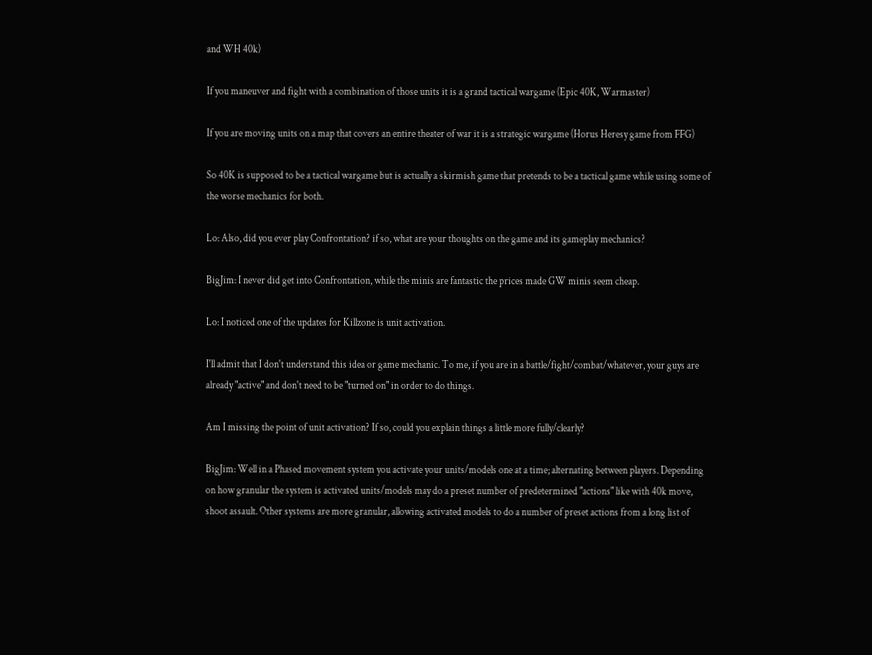and WH 40k)

If you maneuver and fight with a combination of those units it is a grand tactical wargame (Epic 40K, Warmaster)

If you are moving units on a map that covers an entire theater of war it is a strategic wargame (Horus Heresy game from FFG)

So 40K is supposed to be a tactical wargame but is actually a skirmish game that pretends to be a tactical game while using some of the worse mechanics for both.

Lo: Also, did you ever play Confrontation? if so, what are your thoughts on the game and its gameplay mechanics?

BigJim: I never did get into Confrontation, while the minis are fantastic the prices made GW minis seem cheap.

Lo: I noticed one of the updates for Killzone is unit activation.

I'll admit that I don't understand this idea or game mechanic. To me, if you are in a battle/fight/combat/whatever, your guys are already "active" and don't need to be "turned on" in order to do things.

Am I missing the point of unit activation? If so, could you explain things a little more fully/clearly?

BigJim: Well in a Phased movement system you activate your units/models one at a time; alternating between players. Depending on how granular the system is activated units/models may do a preset number of predetermined "actions" like with 40k move, shoot assault. Other systems are more granular, allowing activated models to do a number of preset actions from a long list of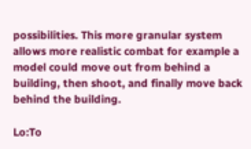possibilities. This more granular system allows more realistic combat for example a model could move out from behind a building, then shoot, and finally move back behind the building.

Lo:To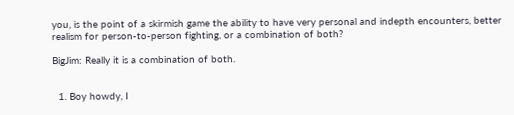you, is the point of a skirmish game the ability to have very personal and indepth encounters, better realism for person-to-person fighting, or a combination of both?

BigJim: Really it is a combination of both.


  1. Boy howdy, I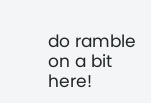do ramble on a bit here!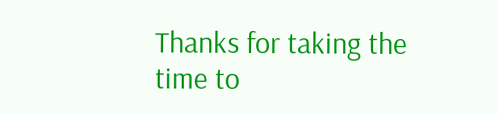Thanks for taking the time to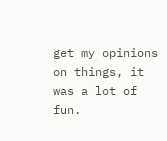get my opinions on things, it was a lot of fun.